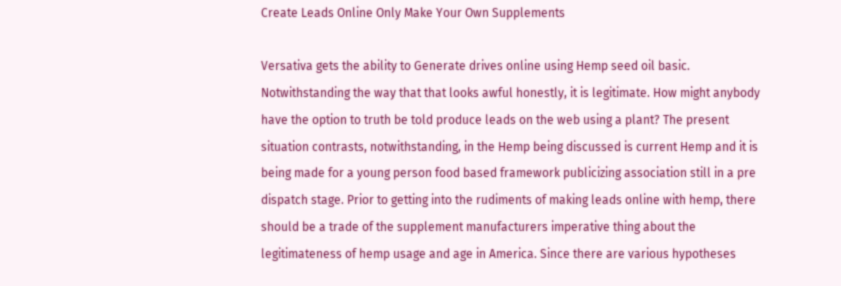Create Leads Online Only Make Your Own Supplements

Versativa gets the ability to Generate drives online using Hemp seed oil basic. Notwithstanding the way that that looks awful honestly, it is legitimate. How might anybody have the option to truth be told produce leads on the web using a plant? The present situation contrasts, notwithstanding, in the Hemp being discussed is current Hemp and it is being made for a young person food based framework publicizing association still in a pre dispatch stage. Prior to getting into the rudiments of making leads online with hemp, there should be a trade of the supplement manufacturers imperative thing about the legitimateness of hemp usage and age in America. Since there are various hypotheses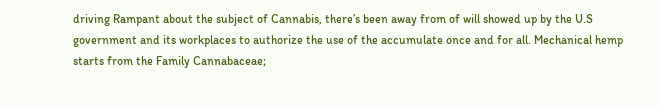driving Rampant about the subject of Cannabis, there’s been away from of will showed up by the U.S government and its workplaces to authorize the use of the accumulate once and for all. Mechanical hemp starts from the Family Cannabaceae;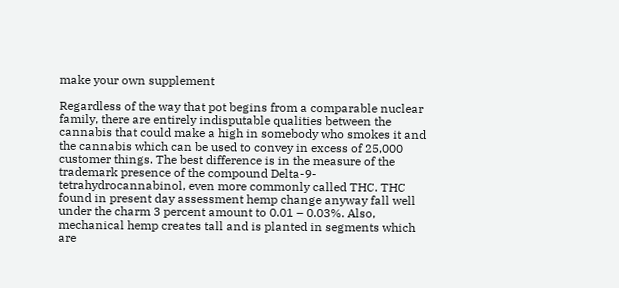make your own supplement

Regardless of the way that pot begins from a comparable nuclear family, there are entirely indisputable qualities between the cannabis that could make a high in somebody who smokes it and the cannabis which can be used to convey in excess of 25,000 customer things. The best difference is in the measure of the trademark presence of the compound Delta-9-tetrahydrocannabinol, even more commonly called THC. THC found in present day assessment hemp change anyway fall well under the charm 3 percent amount to 0.01 – 0.03%. Also, mechanical hemp creates tall and is planted in segments which are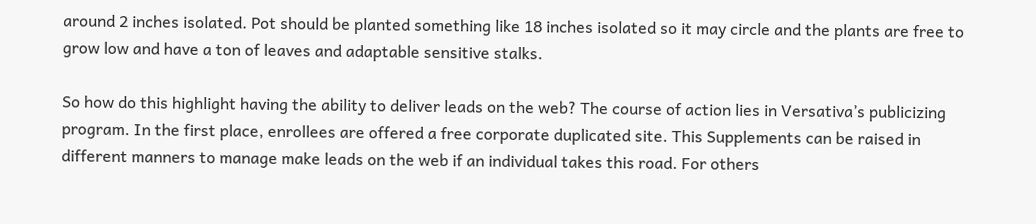around 2 inches isolated. Pot should be planted something like 18 inches isolated so it may circle and the plants are free to grow low and have a ton of leaves and adaptable sensitive stalks.

So how do this highlight having the ability to deliver leads on the web? The course of action lies in Versativa’s publicizing program. In the first place, enrollees are offered a free corporate duplicated site. This Supplements can be raised in different manners to manage make leads on the web if an individual takes this road. For others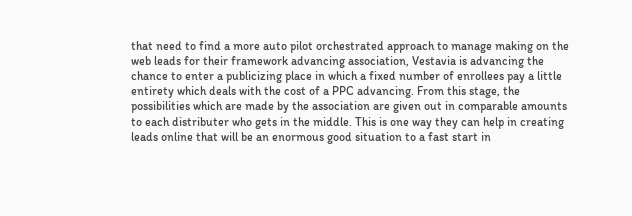that need to find a more auto pilot orchestrated approach to manage making on the web leads for their framework advancing association, Vestavia is advancing the chance to enter a publicizing place in which a fixed number of enrollees pay a little entirety which deals with the cost of a PPC advancing. From this stage, the possibilities which are made by the association are given out in comparable amounts to each distributer who gets in the middle. This is one way they can help in creating leads online that will be an enormous good situation to a fast start in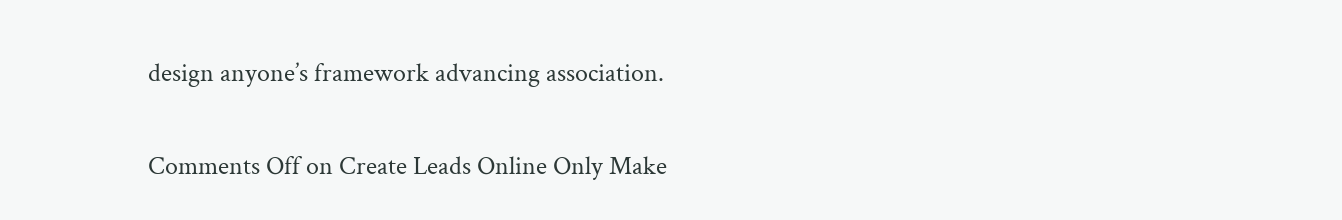design anyone’s framework advancing association.

Comments Off on Create Leads Online Only Make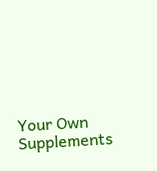Your Own Supplements